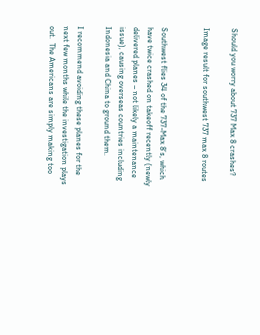Should you worry about 737 Max 8 crashes?

Image result for southwest 737 max 8 routes


Southwest flies 34 of the 737-Max 8’s, which have twice crashed on takeoff recently (newly delivered planes – not likely a maintenance issue), causing overseas countries including Indonesia and China to ground them.

I recommend avoiding these planes for the next few months while the investigation plays out.  The Americans are simply making too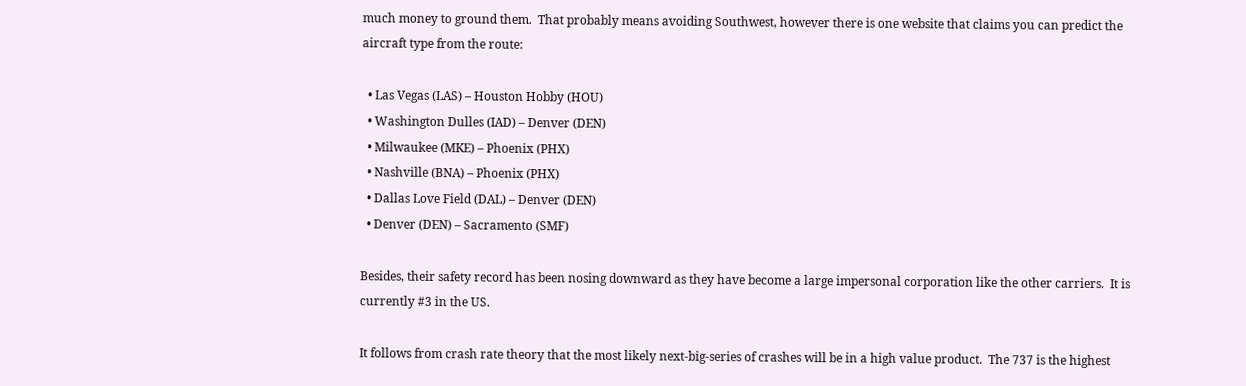much money to ground them.  That probably means avoiding Southwest, however there is one website that claims you can predict the aircraft type from the route:

  • Las Vegas (LAS) – Houston Hobby (HOU)
  • Washington Dulles (IAD) – Denver (DEN)
  • Milwaukee (MKE) – Phoenix (PHX)
  • Nashville (BNA) – Phoenix (PHX)
  • Dallas Love Field (DAL) – Denver (DEN)
  • Denver (DEN) – Sacramento (SMF)

Besides, their safety record has been nosing downward as they have become a large impersonal corporation like the other carriers.  It is currently #3 in the US.

It follows from crash rate theory that the most likely next-big-series of crashes will be in a high value product.  The 737 is the highest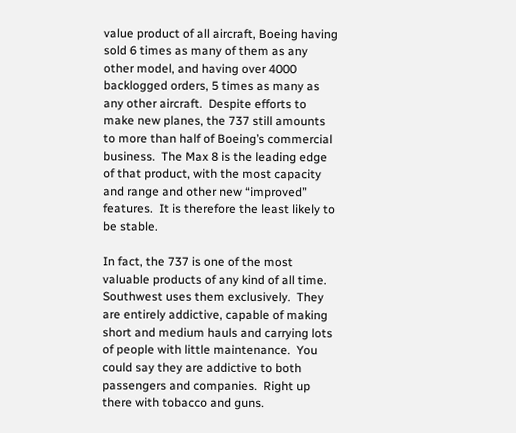value product of all aircraft, Boeing having sold 6 times as many of them as any other model, and having over 4000 backlogged orders, 5 times as many as any other aircraft.  Despite efforts to make new planes, the 737 still amounts to more than half of Boeing’s commercial business.  The Max 8 is the leading edge of that product, with the most capacity and range and other new “improved” features.  It is therefore the least likely to be stable.

In fact, the 737 is one of the most valuable products of any kind of all time.  Southwest uses them exclusively.  They are entirely addictive, capable of making short and medium hauls and carrying lots of people with little maintenance.  You could say they are addictive to both passengers and companies.  Right up there with tobacco and guns.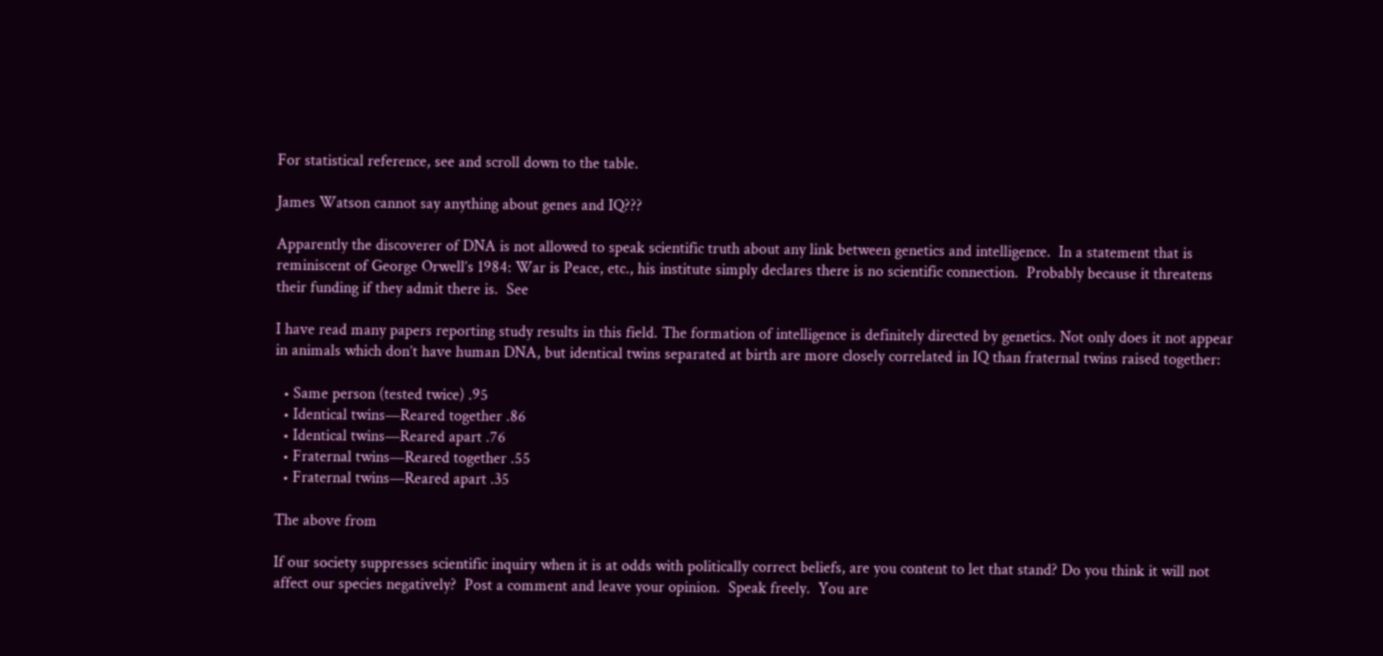For statistical reference, see and scroll down to the table.

James Watson cannot say anything about genes and IQ???

Apparently the discoverer of DNA is not allowed to speak scientific truth about any link between genetics and intelligence.  In a statement that is reminiscent of George Orwell’s 1984: War is Peace, etc., his institute simply declares there is no scientific connection.  Probably because it threatens their funding if they admit there is.  See

I have read many papers reporting study results in this field. The formation of intelligence is definitely directed by genetics. Not only does it not appear in animals which don’t have human DNA, but identical twins separated at birth are more closely correlated in IQ than fraternal twins raised together:

  • Same person (tested twice) .95
  • Identical twins—Reared together .86
  • Identical twins—Reared apart .76
  • Fraternal twins—Reared together .55
  • Fraternal twins—Reared apart .35

The above from

If our society suppresses scientific inquiry when it is at odds with politically correct beliefs, are you content to let that stand? Do you think it will not affect our species negatively?  Post a comment and leave your opinion.  Speak freely.  You are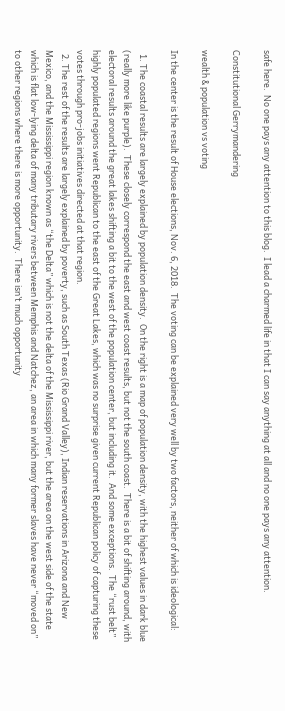safe here.  No one pays any attention to this blog.  I lead a charmed life in that I can say anything at all and no one pays any attention.

Constitutional Gerrymandering

wealth & population vs voting

In the center is the result of House elections, Nov. 6, 2018.  The voting can be explained very well by two factors, neither of which is ideological:

  1. The coastal results are largely explained by population density.  On the right is a map of population density, with the highest values in dark blue (really more like purple).  These closely correspond the east and west coast results, but not the south coast.  There is a bit of shifting around, with electoral results around the great lakes shifting a bit to the west of the population center, but including it.  And some exceptions.  The “rust belt” highly populated regions went Republican to the east of the Great Lakes, which was no surprise given current Republican policy of capturing these votes through pro-jobs initiatives directed at that region.
  2. The rest of the results are largely explained by poverty, such as South Texas (Rio Grand Valley), Indian reservations in Arizona and New Mexico, and the Mississippi region known as “the Delta” which is not the delta of the Mississippi river, but the area on the west side of the state which is flat low-lying delta of many tributary rivers between Memphis and Natchez, an area in which many former slaves have never “moved on” to other regions where there is more opportunity.  There isn’t much opportunity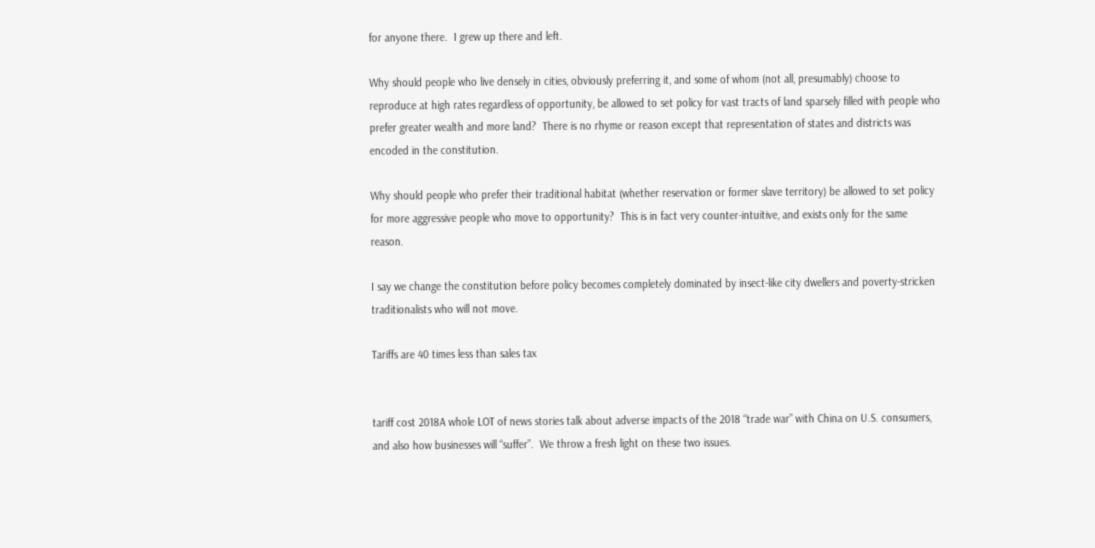for anyone there.  I grew up there and left.

Why should people who live densely in cities, obviously preferring it, and some of whom (not all, presumably) choose to reproduce at high rates regardless of opportunity, be allowed to set policy for vast tracts of land sparsely filled with people who prefer greater wealth and more land?  There is no rhyme or reason except that representation of states and districts was encoded in the constitution.

Why should people who prefer their traditional habitat (whether reservation or former slave territory) be allowed to set policy for more aggressive people who move to opportunity?  This is in fact very counter-intuitive, and exists only for the same reason.

I say we change the constitution before policy becomes completely dominated by insect-like city dwellers and poverty-stricken traditionalists who will not move.

Tariffs are 40 times less than sales tax


tariff cost 2018A whole LOT of news stories talk about adverse impacts of the 2018 “trade war” with China on U.S. consumers, and also how businesses will “suffer”.  We throw a fresh light on these two issues.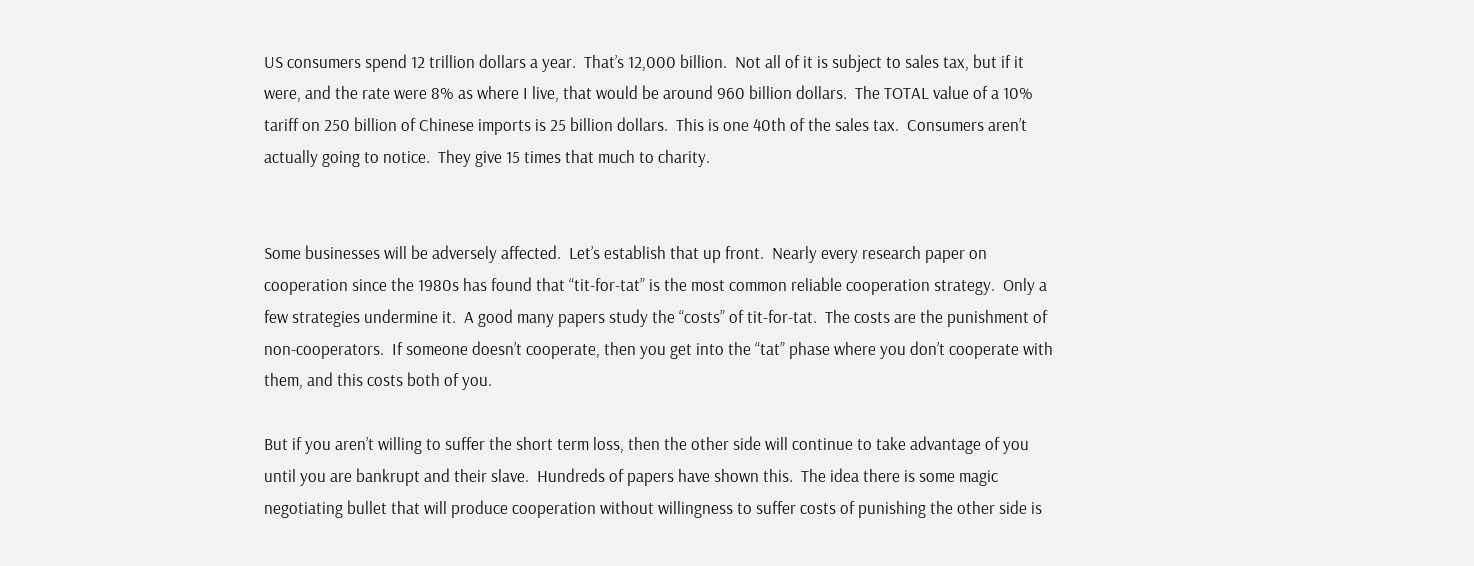US consumers spend 12 trillion dollars a year.  That’s 12,000 billion.  Not all of it is subject to sales tax, but if it were, and the rate were 8% as where I live, that would be around 960 billion dollars.  The TOTAL value of a 10% tariff on 250 billion of Chinese imports is 25 billion dollars.  This is one 40th of the sales tax.  Consumers aren’t actually going to notice.  They give 15 times that much to charity.


Some businesses will be adversely affected.  Let’s establish that up front.  Nearly every research paper on cooperation since the 1980s has found that “tit-for-tat” is the most common reliable cooperation strategy.  Only a few strategies undermine it.  A good many papers study the “costs” of tit-for-tat.  The costs are the punishment of non-cooperators.  If someone doesn’t cooperate, then you get into the “tat” phase where you don’t cooperate with them, and this costs both of you.

But if you aren’t willing to suffer the short term loss, then the other side will continue to take advantage of you until you are bankrupt and their slave.  Hundreds of papers have shown this.  The idea there is some magic negotiating bullet that will produce cooperation without willingness to suffer costs of punishing the other side is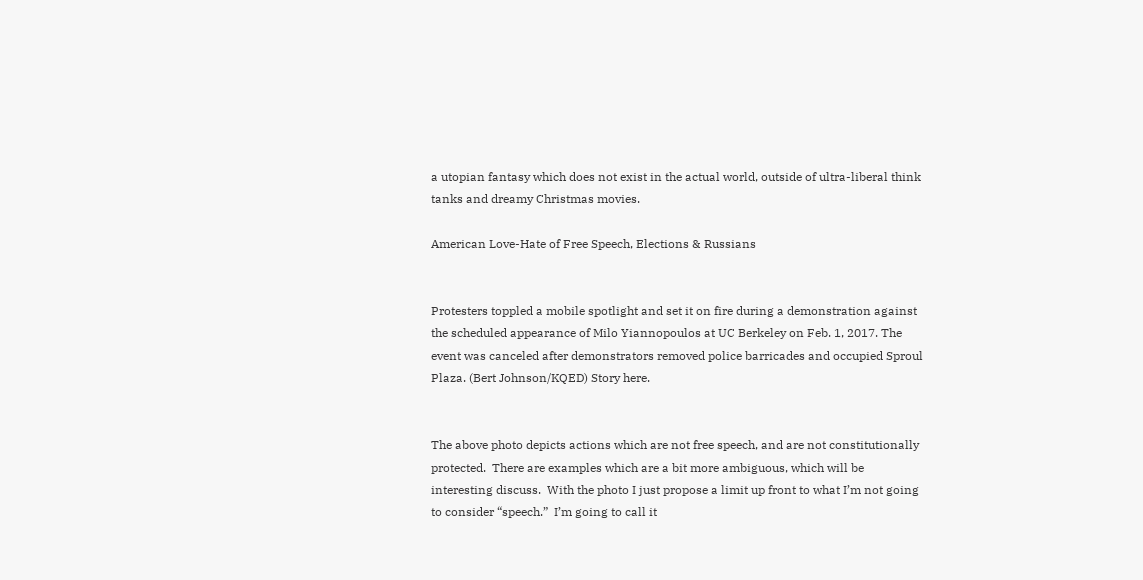a utopian fantasy which does not exist in the actual world, outside of ultra-liberal think tanks and dreamy Christmas movies.

American Love-Hate of Free Speech, Elections & Russians


Protesters toppled a mobile spotlight and set it on fire during a demonstration against the scheduled appearance of Milo Yiannopoulos at UC Berkeley on Feb. 1, 2017. The event was canceled after demonstrators removed police barricades and occupied Sproul Plaza. (Bert Johnson/KQED) Story here.


The above photo depicts actions which are not free speech, and are not constitutionally protected.  There are examples which are a bit more ambiguous, which will be interesting discuss.  With the photo I just propose a limit up front to what I’m not going to consider “speech.”  I’m going to call it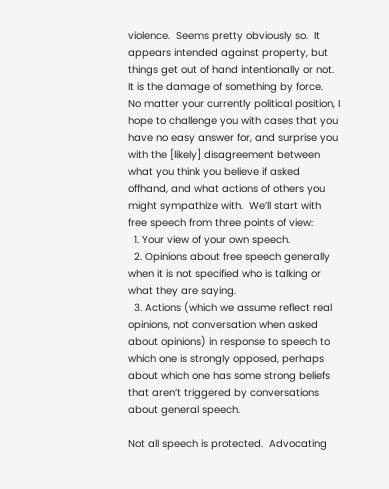violence.  Seems pretty obviously so.  It appears intended against property, but things get out of hand intentionally or not.  It is the damage of something by force.
No matter your currently political position, I hope to challenge you with cases that you have no easy answer for, and surprise you with the [likely] disagreement between what you think you believe if asked offhand, and what actions of others you might sympathize with.  We’ll start with free speech from three points of view:
  1. Your view of your own speech.
  2. Opinions about free speech generally when it is not specified who is talking or what they are saying.
  3. Actions (which we assume reflect real opinions, not conversation when asked about opinions) in response to speech to which one is strongly opposed, perhaps about which one has some strong beliefs that aren’t triggered by conversations about general speech.

Not all speech is protected.  Advocating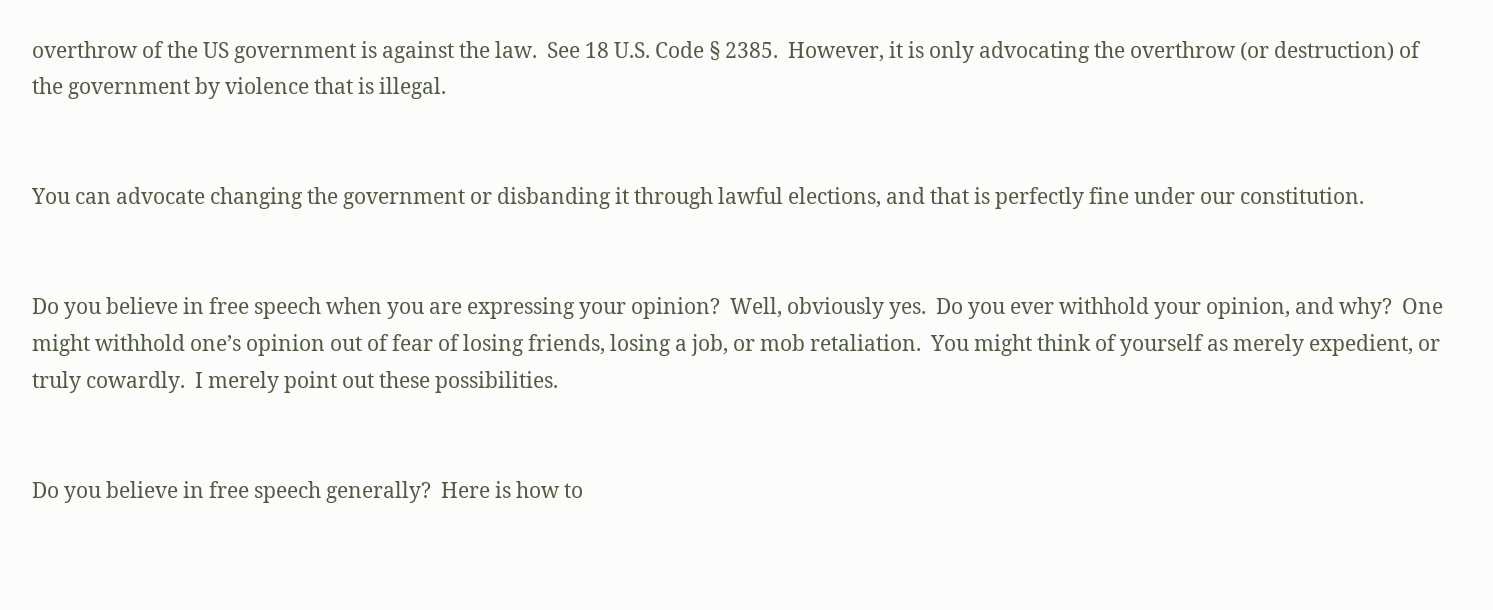overthrow of the US government is against the law.  See 18 U.S. Code § 2385.  However, it is only advocating the overthrow (or destruction) of the government by violence that is illegal.


You can advocate changing the government or disbanding it through lawful elections, and that is perfectly fine under our constitution.


Do you believe in free speech when you are expressing your opinion?  Well, obviously yes.  Do you ever withhold your opinion, and why?  One might withhold one’s opinion out of fear of losing friends, losing a job, or mob retaliation.  You might think of yourself as merely expedient, or truly cowardly.  I merely point out these possibilities.


Do you believe in free speech generally?  Here is how to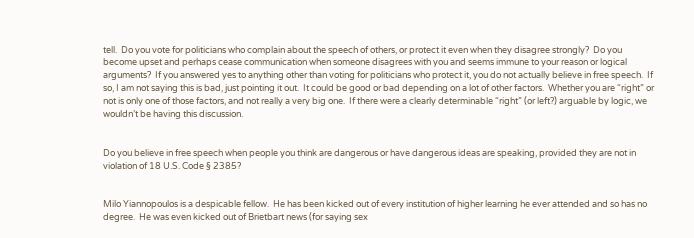tell.  Do you vote for politicians who complain about the speech of others, or protect it even when they disagree strongly?  Do you become upset and perhaps cease communication when someone disagrees with you and seems immune to your reason or logical arguments?  If you answered yes to anything other than voting for politicians who protect it, you do not actually believe in free speech.  If so, I am not saying this is bad, just pointing it out.  It could be good or bad depending on a lot of other factors.  Whether you are “right” or not is only one of those factors, and not really a very big one.  If there were a clearly determinable “right” (or left?) arguable by logic, we wouldn’t be having this discussion.


Do you believe in free speech when people you think are dangerous or have dangerous ideas are speaking, provided they are not in violation of 18 U.S. Code § 2385?


Milo Yiannopoulos is a despicable fellow.  He has been kicked out of every institution of higher learning he ever attended and so has no degree.  He was even kicked out of Brietbart news (for saying sex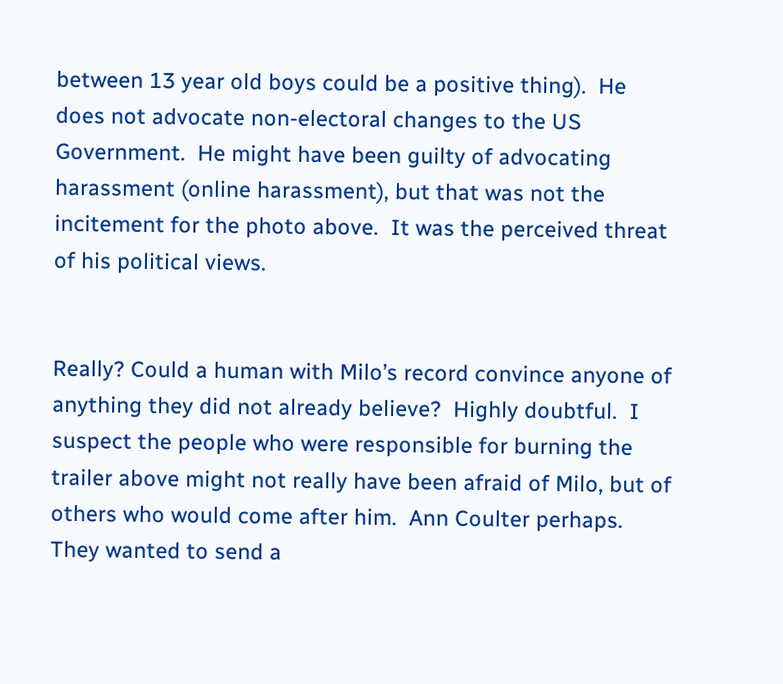between 13 year old boys could be a positive thing).  He does not advocate non-electoral changes to the US Government.  He might have been guilty of advocating harassment (online harassment), but that was not the incitement for the photo above.  It was the perceived threat of his political views.


Really? Could a human with Milo’s record convince anyone of anything they did not already believe?  Highly doubtful.  I suspect the people who were responsible for burning the trailer above might not really have been afraid of Milo, but of others who would come after him.  Ann Coulter perhaps.  They wanted to send a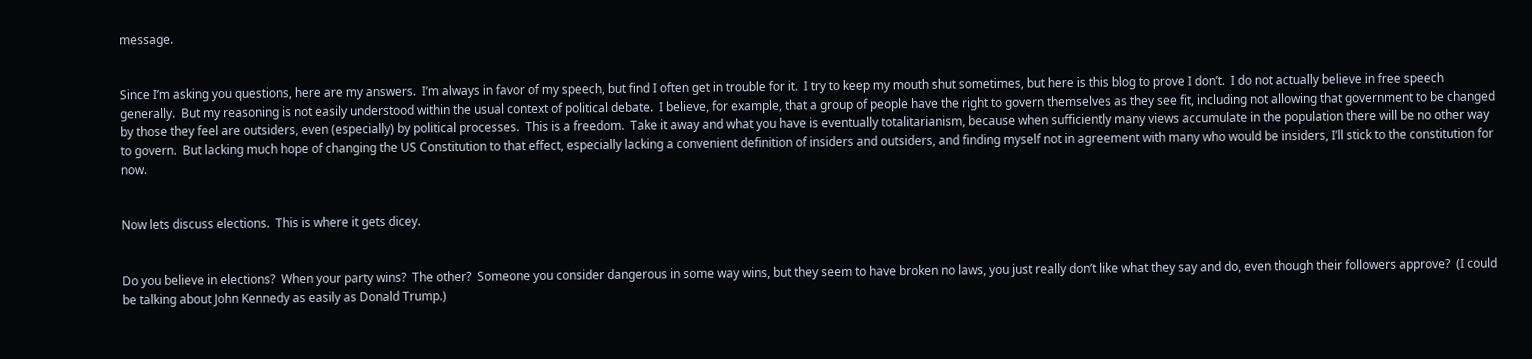message.


Since I’m asking you questions, here are my answers.  I’m always in favor of my speech, but find I often get in trouble for it.  I try to keep my mouth shut sometimes, but here is this blog to prove I don’t.  I do not actually believe in free speech generally.  But my reasoning is not easily understood within the usual context of political debate.  I believe, for example, that a group of people have the right to govern themselves as they see fit, including not allowing that government to be changed by those they feel are outsiders, even (especially) by political processes.  This is a freedom.  Take it away and what you have is eventually totalitarianism, because when sufficiently many views accumulate in the population there will be no other way to govern.  But lacking much hope of changing the US Constitution to that effect, especially lacking a convenient definition of insiders and outsiders, and finding myself not in agreement with many who would be insiders, I’ll stick to the constitution for now.


Now lets discuss elections.  This is where it gets dicey.


Do you believe in elections?  When your party wins?  The other?  Someone you consider dangerous in some way wins, but they seem to have broken no laws, you just really don’t like what they say and do, even though their followers approve?  (I could be talking about John Kennedy as easily as Donald Trump.)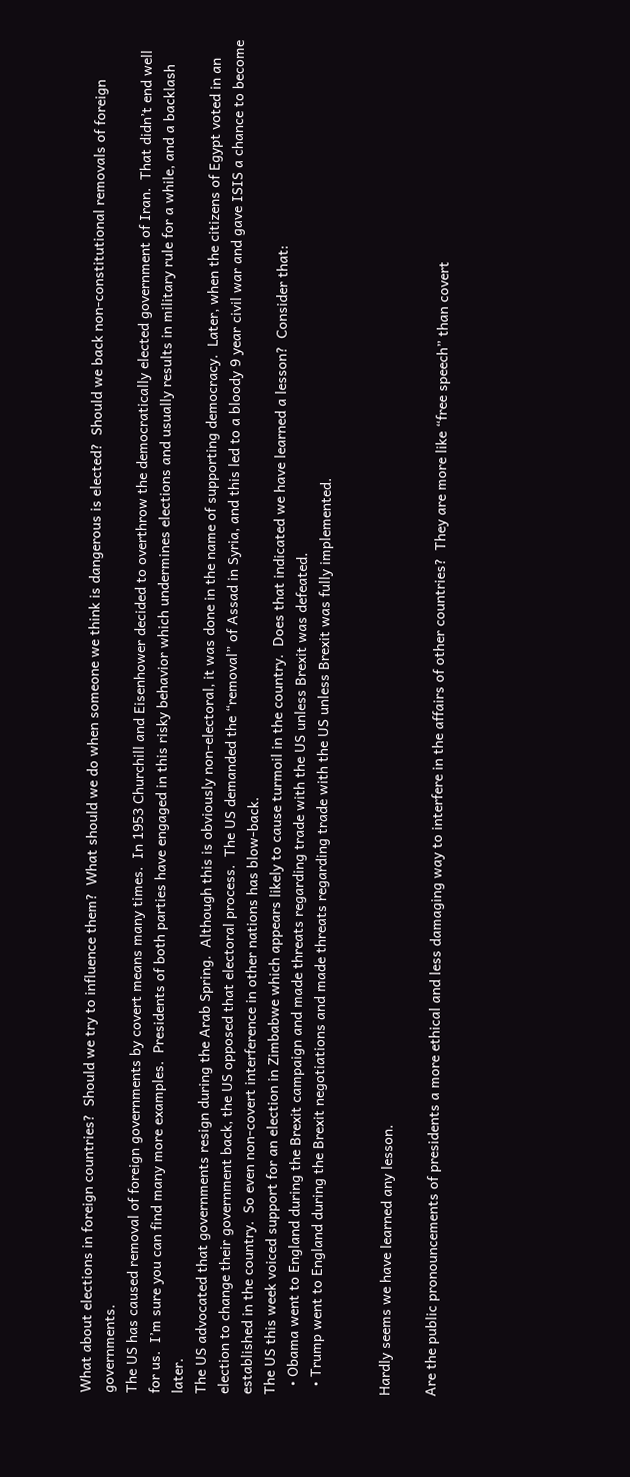What about elections in foreign countries?  Should we try to influence them?  What should we do when someone we think is dangerous is elected?  Should we back non-constitutional removals of foreign governments.
The US has caused removal of foreign governments by covert means many times.  In 1953 Churchill and Eisenhower decided to overthrow the democratically elected government of Iran.  That didn’t end well for us.  I’m sure you can find many more examples.  Presidents of both parties have engaged in this risky behavior which undermines elections and usually results in military rule for a while, and a backlash later.
The US advocated that governments resign during the Arab Spring.  Although this is obviously non-electoral, it was done in the name of supporting democracy.  Later, when the citizens of Egypt voted in an election to change their government back, the US opposed that electoral process.  The US demanded the “removal” of Assad in Syria, and this led to a bloody 9 year civil war and gave ISIS a chance to become established in the country.  So even non-covert interference in other nations has blow-back.
The US this week voiced support for an election in Zimbabwe which appears likely to cause turmoil in the country.  Does that indicated we have learned a lesson?  Consider that:
  • Obama went to England during the Brexit campaign and made threats regarding trade with the US unless Brexit was defeated.
  • Trump went to England during the Brexit negotiations and made threats regarding trade with the US unless Brexit was fully implemented.


Hardly seems we have learned any lesson.

Are the public pronouncements of presidents a more ethical and less damaging way to interfere in the affairs of other countries?  They are more like “free speech” than covert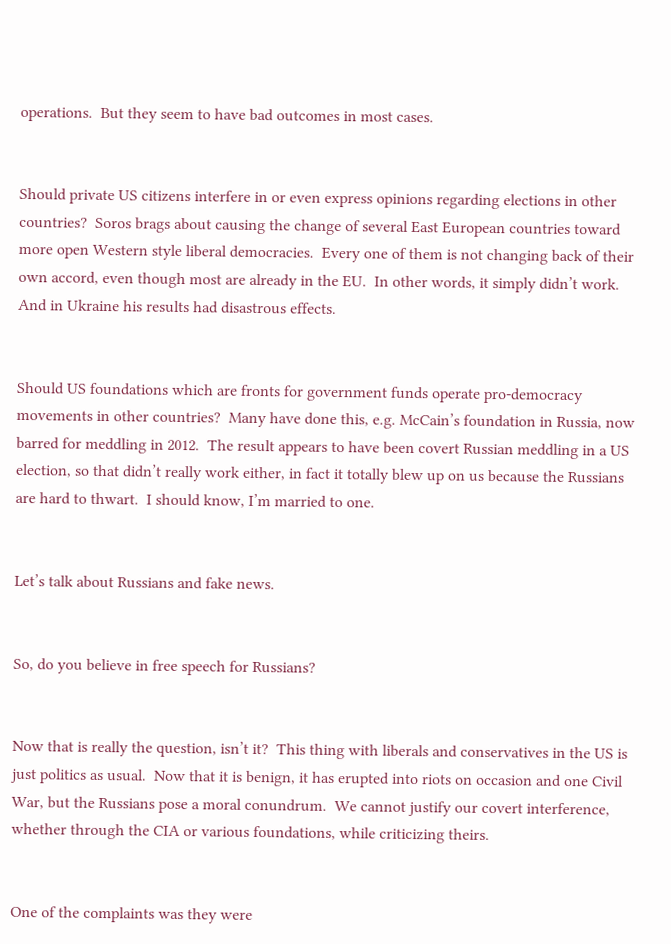operations.  But they seem to have bad outcomes in most cases.


Should private US citizens interfere in or even express opinions regarding elections in other countries?  Soros brags about causing the change of several East European countries toward more open Western style liberal democracies.  Every one of them is not changing back of their own accord, even though most are already in the EU.  In other words, it simply didn’t work.  And in Ukraine his results had disastrous effects.


Should US foundations which are fronts for government funds operate pro-democracy movements in other countries?  Many have done this, e.g. McCain’s foundation in Russia, now barred for meddling in 2012.  The result appears to have been covert Russian meddling in a US election, so that didn’t really work either, in fact it totally blew up on us because the Russians are hard to thwart.  I should know, I’m married to one.


Let’s talk about Russians and fake news.


So, do you believe in free speech for Russians?


Now that is really the question, isn’t it?  This thing with liberals and conservatives in the US is just politics as usual.  Now that it is benign, it has erupted into riots on occasion and one Civil War, but the Russians pose a moral conundrum.  We cannot justify our covert interference, whether through the CIA or various foundations, while criticizing theirs.


One of the complaints was they were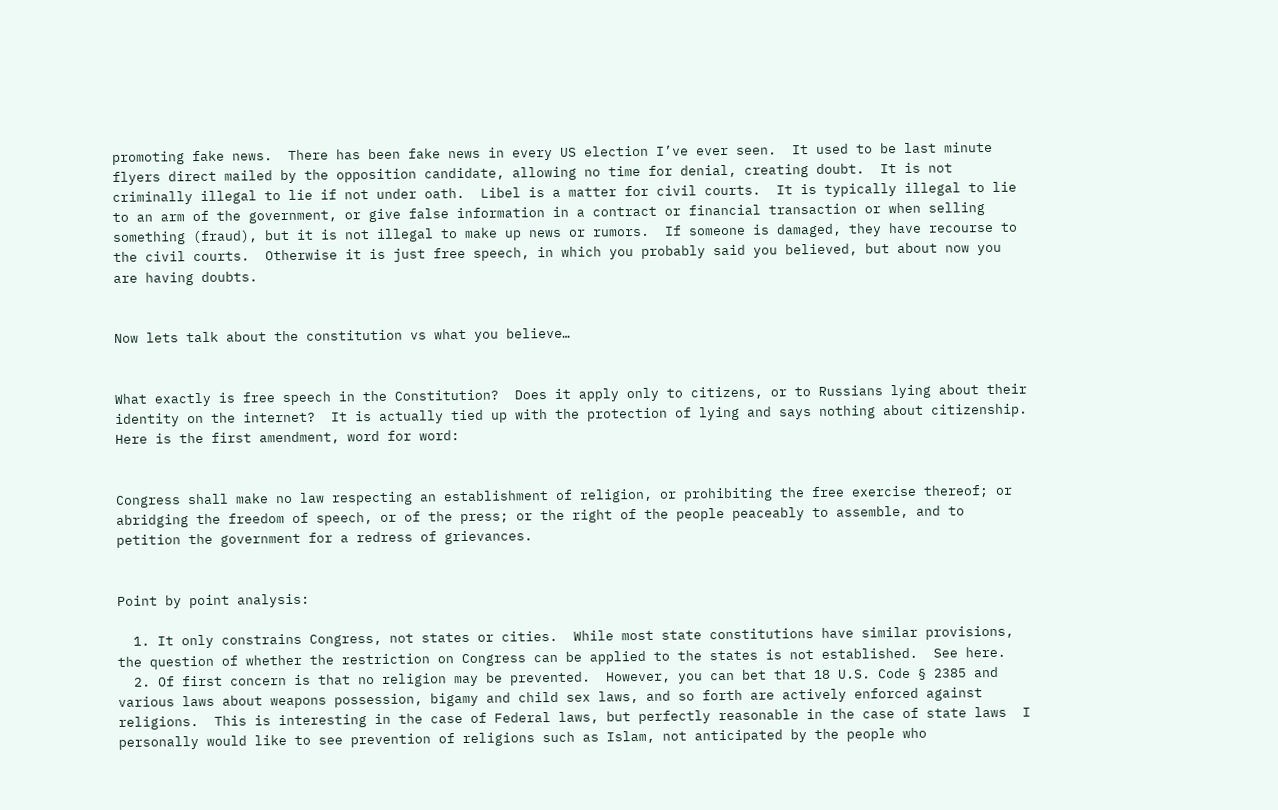promoting fake news.  There has been fake news in every US election I’ve ever seen.  It used to be last minute flyers direct mailed by the opposition candidate, allowing no time for denial, creating doubt.  It is not criminally illegal to lie if not under oath.  Libel is a matter for civil courts.  It is typically illegal to lie to an arm of the government, or give false information in a contract or financial transaction or when selling something (fraud), but it is not illegal to make up news or rumors.  If someone is damaged, they have recourse to the civil courts.  Otherwise it is just free speech, in which you probably said you believed, but about now you are having doubts.


Now lets talk about the constitution vs what you believe…


What exactly is free speech in the Constitution?  Does it apply only to citizens, or to Russians lying about their identity on the internet?  It is actually tied up with the protection of lying and says nothing about citizenship.  Here is the first amendment, word for word:


Congress shall make no law respecting an establishment of religion, or prohibiting the free exercise thereof; or abridging the freedom of speech, or of the press; or the right of the people peaceably to assemble, and to petition the government for a redress of grievances.


Point by point analysis:

  1. It only constrains Congress, not states or cities.  While most state constitutions have similar provisions, the question of whether the restriction on Congress can be applied to the states is not established.  See here.
  2. Of first concern is that no religion may be prevented.  However, you can bet that 18 U.S. Code § 2385 and various laws about weapons possession, bigamy and child sex laws, and so forth are actively enforced against religions.  This is interesting in the case of Federal laws, but perfectly reasonable in the case of state laws  I personally would like to see prevention of religions such as Islam, not anticipated by the people who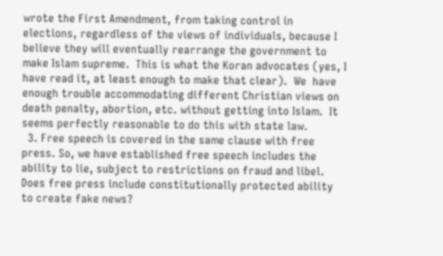wrote the First Amendment, from taking control in elections, regardless of the views of individuals, because I believe they will eventually rearrange the government to make Islam supreme.  This is what the Koran advocates (yes, I have read it, at least enough to make that clear).  We  have enough trouble accommodating different Christian views on death penalty, abortion, etc. without getting into Islam.  It seems perfectly reasonable to do this with state law.
  3. Free speech is covered in the same clause with free press. So, we have established free speech includes the ability to lie, subject to restrictions on fraud and libel.  Does free press include constitutionally protected ability to create fake news?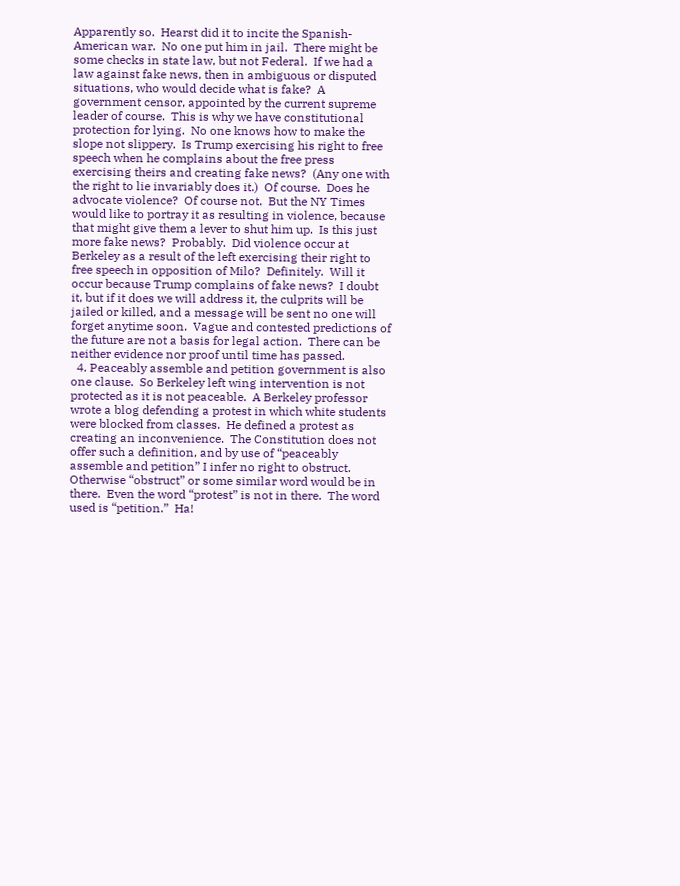Apparently so.  Hearst did it to incite the Spanish-American war.  No one put him in jail.  There might be some checks in state law, but not Federal.  If we had a law against fake news, then in ambiguous or disputed situations, who would decide what is fake?  A government censor, appointed by the current supreme leader of course.  This is why we have constitutional protection for lying.  No one knows how to make the slope not slippery.  Is Trump exercising his right to free speech when he complains about the free press exercising theirs and creating fake news?  (Any one with the right to lie invariably does it.)  Of course.  Does he advocate violence?  Of course not.  But the NY Times would like to portray it as resulting in violence, because that might give them a lever to shut him up.  Is this just more fake news?  Probably.  Did violence occur at Berkeley as a result of the left exercising their right to free speech in opposition of Milo?  Definitely.  Will it occur because Trump complains of fake news?  I doubt it, but if it does we will address it, the culprits will be jailed or killed, and a message will be sent no one will forget anytime soon.  Vague and contested predictions of the future are not a basis for legal action.  There can be neither evidence nor proof until time has passed.
  4. Peaceably assemble and petition government is also one clause.  So Berkeley left wing intervention is not protected as it is not peaceable.  A Berkeley professor wrote a blog defending a protest in which white students were blocked from classes.  He defined a protest as creating an inconvenience.  The Constitution does not offer such a definition, and by use of “peaceably assemble and petition” I infer no right to obstruct.  Otherwise “obstruct” or some similar word would be in there.  Even the word “protest” is not in there.  The word used is “petition.”  Ha!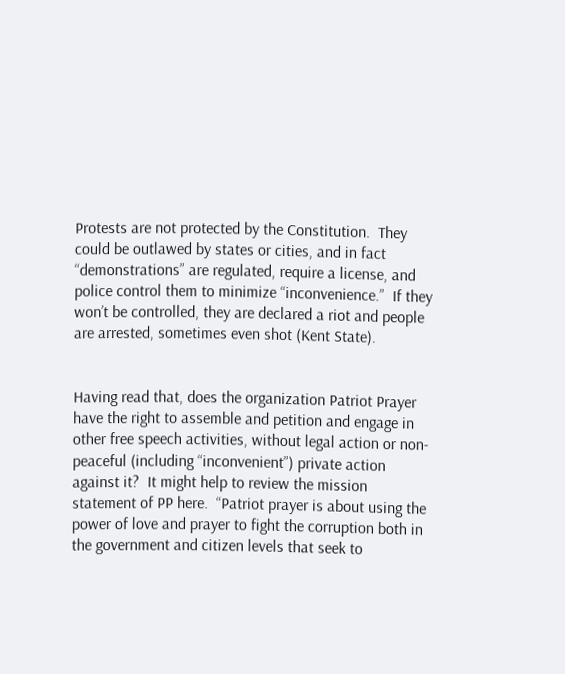Protests are not protected by the Constitution.  They could be outlawed by states or cities, and in fact “demonstrations” are regulated, require a license, and police control them to minimize “inconvenience.”  If they won’t be controlled, they are declared a riot and people are arrested, sometimes even shot (Kent State).


Having read that, does the organization Patriot Prayer have the right to assemble and petition and engage in other free speech activities, without legal action or non-peaceful (including “inconvenient”) private action against it?  It might help to review the mission statement of PP here.  “Patriot prayer is about using the power of love and prayer to fight the corruption both in the government and citizen levels that seek to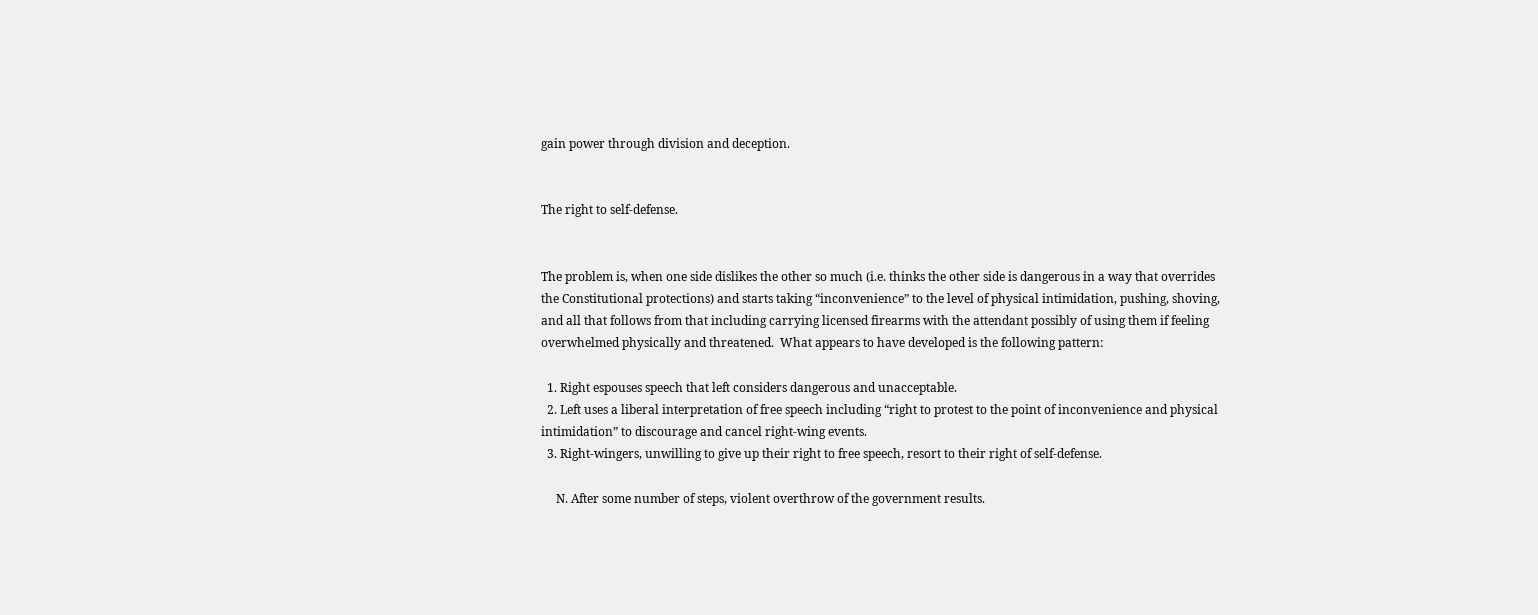gain power through division and deception.


The right to self-defense.


The problem is, when one side dislikes the other so much (i.e. thinks the other side is dangerous in a way that overrides the Constitutional protections) and starts taking “inconvenience” to the level of physical intimidation, pushing, shoving, and all that follows from that including carrying licensed firearms with the attendant possibly of using them if feeling overwhelmed physically and threatened.  What appears to have developed is the following pattern:

  1. Right espouses speech that left considers dangerous and unacceptable.
  2. Left uses a liberal interpretation of free speech including “right to protest to the point of inconvenience and physical intimidation” to discourage and cancel right-wing events.
  3. Right-wingers, unwilling to give up their right to free speech, resort to their right of self-defense.

     N. After some number of steps, violent overthrow of the government results.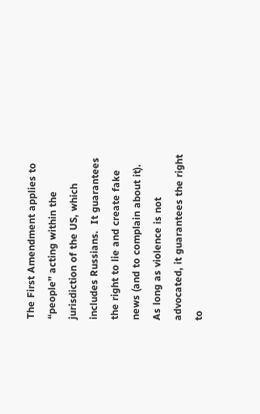The First Amendment applies to “people” acting within the jurisdiction of the US, which includes Russians.  It guarantees the right to lie and create fake news (and to complain about it).  As long as violence is not advocated, it guarantees the right to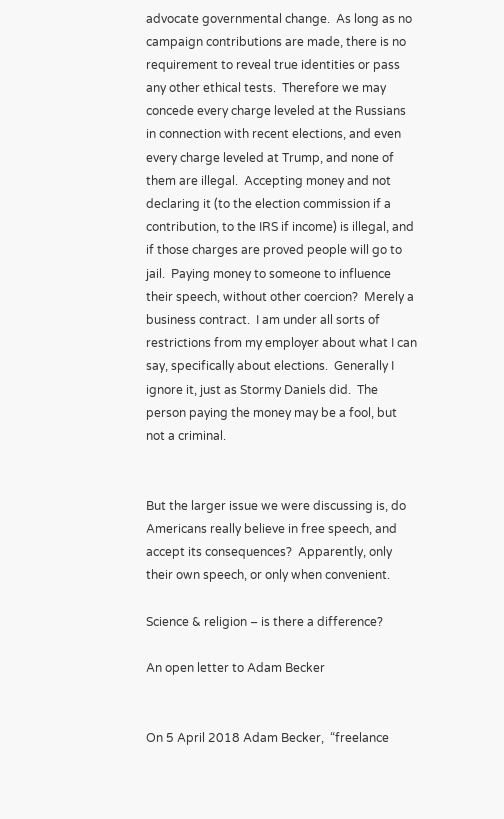advocate governmental change.  As long as no campaign contributions are made, there is no requirement to reveal true identities or pass any other ethical tests.  Therefore we may concede every charge leveled at the Russians in connection with recent elections, and even every charge leveled at Trump, and none of them are illegal.  Accepting money and not declaring it (to the election commission if a contribution, to the IRS if income) is illegal, and if those charges are proved people will go to jail.  Paying money to someone to influence their speech, without other coercion?  Merely a business contract.  I am under all sorts of restrictions from my employer about what I can say, specifically about elections.  Generally I ignore it, just as Stormy Daniels did.  The person paying the money may be a fool, but not a criminal.


But the larger issue we were discussing is, do Americans really believe in free speech, and accept its consequences?  Apparently, only their own speech, or only when convenient.

Science & religion – is there a difference?

An open letter to Adam Becker


On 5 April 2018 Adam Becker,  “freelance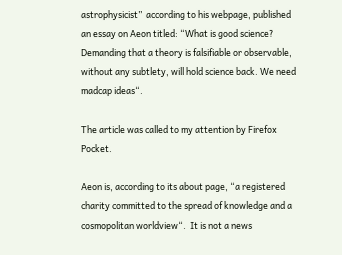astrophysicist”  according to his webpage, published an essay on Aeon titled: “What is good science? Demanding that a theory is falsifiable or observable, without any subtlety, will hold science back. We need madcap ideas“.

The article was called to my attention by Firefox Pocket.

Aeon is, according to its about page, “a registered charity committed to the spread of knowledge and a cosmopolitan worldview“.  It is not a news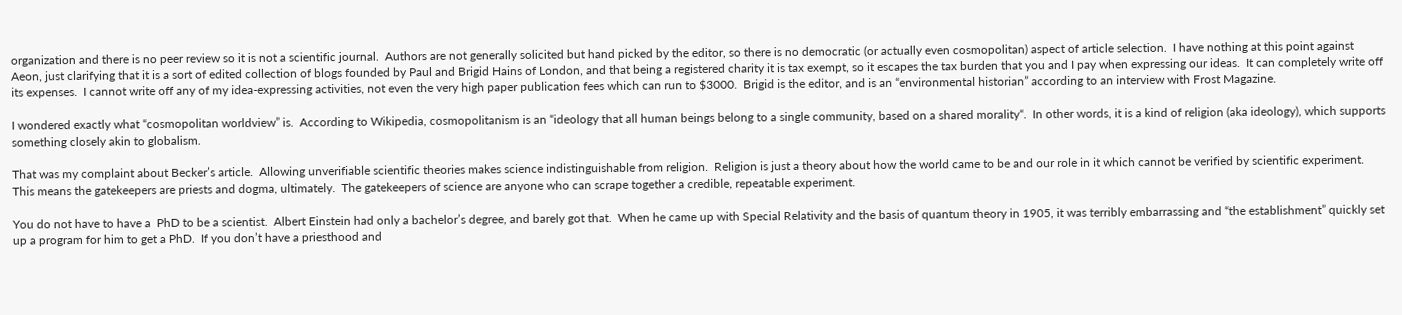organization and there is no peer review so it is not a scientific journal.  Authors are not generally solicited but hand picked by the editor, so there is no democratic (or actually even cosmopolitan) aspect of article selection.  I have nothing at this point against Aeon, just clarifying that it is a sort of edited collection of blogs founded by Paul and Brigid Hains of London, and that being a registered charity it is tax exempt, so it escapes the tax burden that you and I pay when expressing our ideas.  It can completely write off its expenses.  I cannot write off any of my idea-expressing activities, not even the very high paper publication fees which can run to $3000.  Brigid is the editor, and is an “environmental historian” according to an interview with Frost Magazine.

I wondered exactly what “cosmopolitan worldview” is.  According to Wikipedia, cosmopolitanism is an “ideology that all human beings belong to a single community, based on a shared morality“.  In other words, it is a kind of religion (aka ideology), which supports something closely akin to globalism.

That was my complaint about Becker’s article.  Allowing unverifiable scientific theories makes science indistinguishable from religion.  Religion is just a theory about how the world came to be and our role in it which cannot be verified by scientific experiment.  This means the gatekeepers are priests and dogma, ultimately.  The gatekeepers of science are anyone who can scrape together a credible, repeatable experiment.

You do not have to have a  PhD to be a scientist.  Albert Einstein had only a bachelor’s degree, and barely got that.  When he came up with Special Relativity and the basis of quantum theory in 1905, it was terribly embarrassing and “the establishment” quickly set up a program for him to get a PhD.  If you don’t have a priesthood and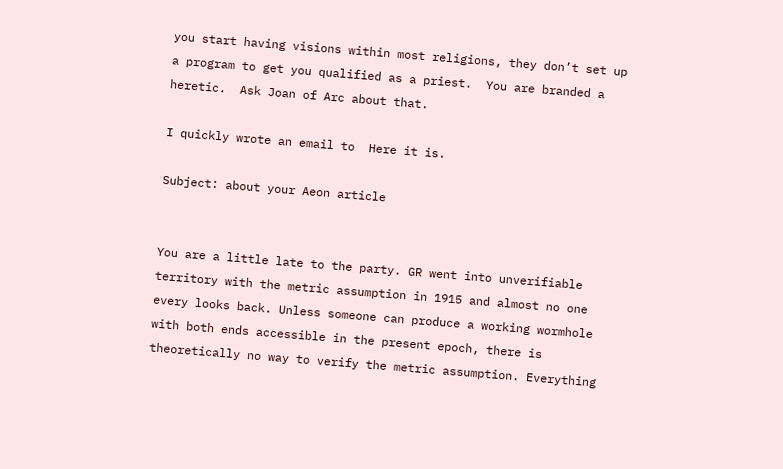you start having visions within most religions, they don’t set up a program to get you qualified as a priest.  You are branded a heretic.  Ask Joan of Arc about that.

I quickly wrote an email to  Here it is.

Subject: about your Aeon article


You are a little late to the party. GR went into unverifiable territory with the metric assumption in 1915 and almost no one every looks back. Unless someone can produce a working wormhole with both ends accessible in the present epoch, there is theoretically no way to verify the metric assumption. Everything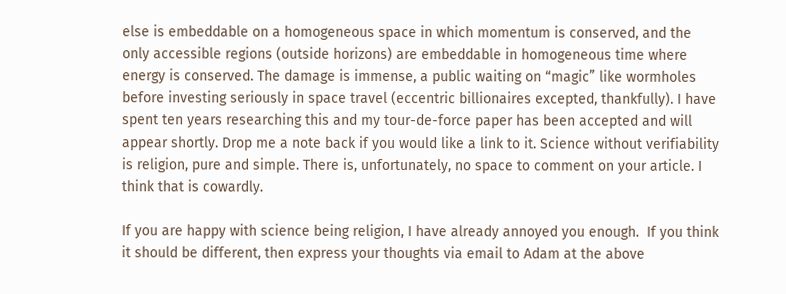else is embeddable on a homogeneous space in which momentum is conserved, and the only accessible regions (outside horizons) are embeddable in homogeneous time where energy is conserved. The damage is immense, a public waiting on “magic” like wormholes before investing seriously in space travel (eccentric billionaires excepted, thankfully). I have spent ten years researching this and my tour-de-force paper has been accepted and will appear shortly. Drop me a note back if you would like a link to it. Science without verifiability is religion, pure and simple. There is, unfortunately, no space to comment on your article. I think that is cowardly.

If you are happy with science being religion, I have already annoyed you enough.  If you think it should be different, then express your thoughts via email to Adam at the above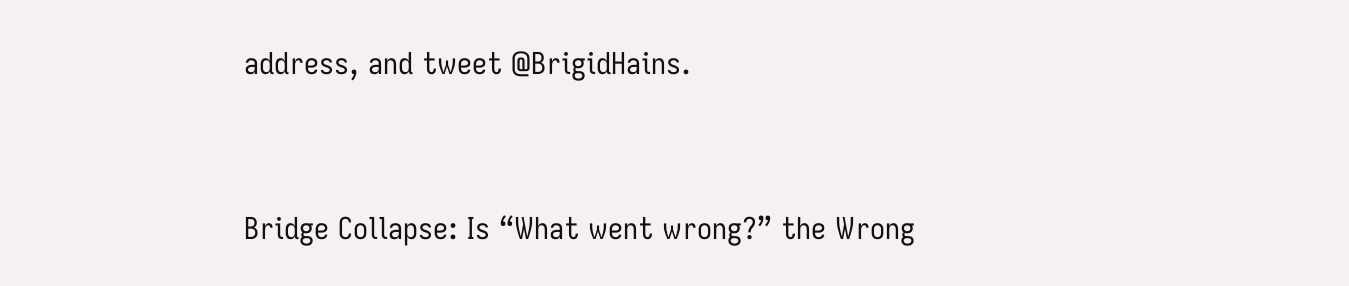address, and tweet @BrigidHains.


Bridge Collapse: Is “What went wrong?” the Wrong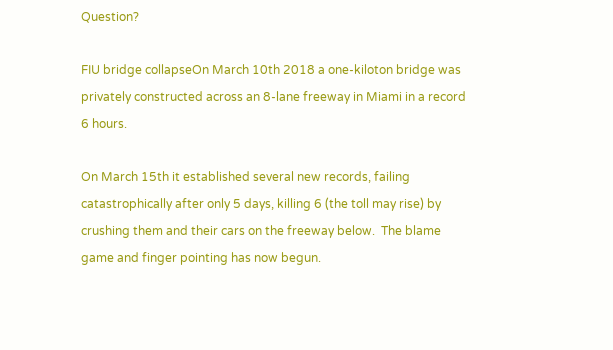Question?

FIU bridge collapseOn March 10th 2018 a one-kiloton bridge was privately constructed across an 8-lane freeway in Miami in a record 6 hours.

On March 15th it established several new records, failing catastrophically after only 5 days, killing 6 (the toll may rise) by crushing them and their cars on the freeway below.  The blame game and finger pointing has now begun.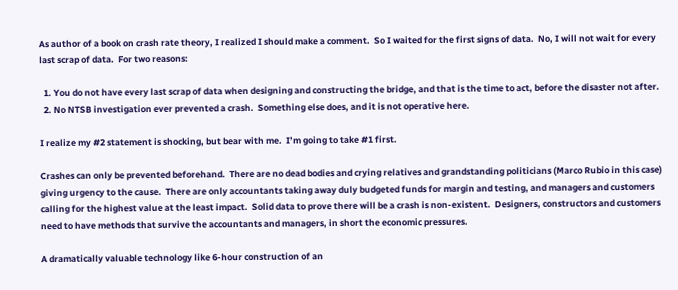As author of a book on crash rate theory, I realized I should make a comment.  So I waited for the first signs of data.  No, I will not wait for every last scrap of data.  For two reasons:

  1. You do not have every last scrap of data when designing and constructing the bridge, and that is the time to act, before the disaster not after.
  2. No NTSB investigation ever prevented a crash.  Something else does, and it is not operative here.

I realize my #2 statement is shocking, but bear with me.  I’m going to take #1 first.

Crashes can only be prevented beforehand.  There are no dead bodies and crying relatives and grandstanding politicians (Marco Rubio in this case) giving urgency to the cause.  There are only accountants taking away duly budgeted funds for margin and testing, and managers and customers calling for the highest value at the least impact.  Solid data to prove there will be a crash is non-existent.  Designers, constructors and customers need to have methods that survive the accountants and managers, in short the economic pressures.

A dramatically valuable technology like 6-hour construction of an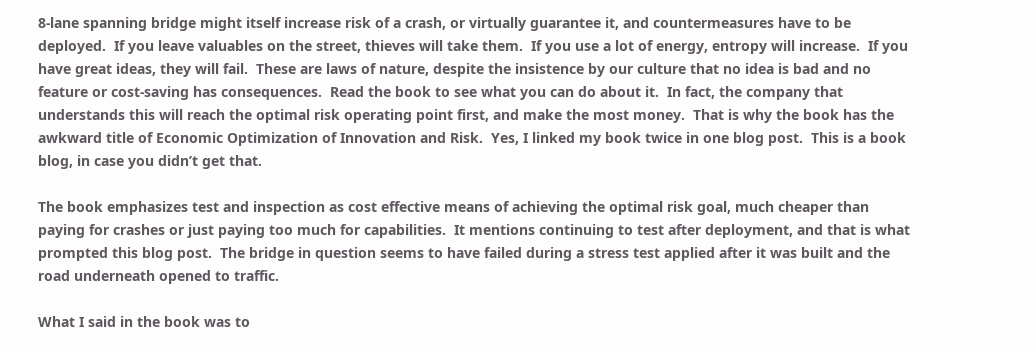8-lane spanning bridge might itself increase risk of a crash, or virtually guarantee it, and countermeasures have to be deployed.  If you leave valuables on the street, thieves will take them.  If you use a lot of energy, entropy will increase.  If you have great ideas, they will fail.  These are laws of nature, despite the insistence by our culture that no idea is bad and no feature or cost-saving has consequences.  Read the book to see what you can do about it.  In fact, the company that understands this will reach the optimal risk operating point first, and make the most money.  That is why the book has the awkward title of Economic Optimization of Innovation and Risk.  Yes, I linked my book twice in one blog post.  This is a book blog, in case you didn’t get that.

The book emphasizes test and inspection as cost effective means of achieving the optimal risk goal, much cheaper than paying for crashes or just paying too much for capabilities.  It mentions continuing to test after deployment, and that is what prompted this blog post.  The bridge in question seems to have failed during a stress test applied after it was built and the road underneath opened to traffic.

What I said in the book was to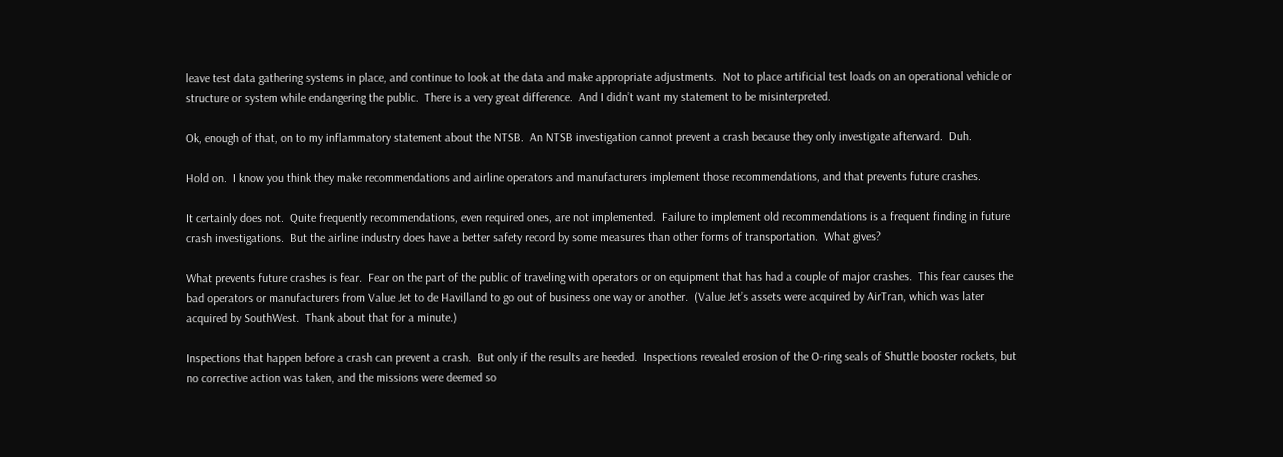leave test data gathering systems in place, and continue to look at the data and make appropriate adjustments.  Not to place artificial test loads on an operational vehicle or structure or system while endangering the public.  There is a very great difference.  And I didn’t want my statement to be misinterpreted.

Ok, enough of that, on to my inflammatory statement about the NTSB.  An NTSB investigation cannot prevent a crash because they only investigate afterward.  Duh.

Hold on.  I know you think they make recommendations and airline operators and manufacturers implement those recommendations, and that prevents future crashes.

It certainly does not.  Quite frequently recommendations, even required ones, are not implemented.  Failure to implement old recommendations is a frequent finding in future crash investigations.  But the airline industry does have a better safety record by some measures than other forms of transportation.  What gives?

What prevents future crashes is fear.  Fear on the part of the public of traveling with operators or on equipment that has had a couple of major crashes.  This fear causes the bad operators or manufacturers from Value Jet to de Havilland to go out of business one way or another.  (Value Jet’s assets were acquired by AirTran, which was later acquired by SouthWest.  Thank about that for a minute.)

Inspections that happen before a crash can prevent a crash.  But only if the results are heeded.  Inspections revealed erosion of the O-ring seals of Shuttle booster rockets, but no corrective action was taken, and the missions were deemed so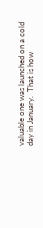valuable one was launched on a cold day in January.  That is how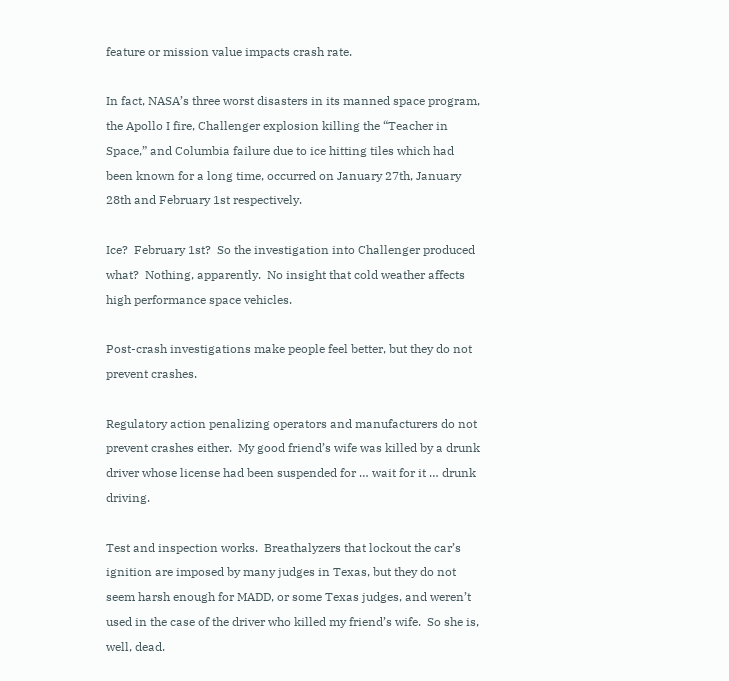feature or mission value impacts crash rate.

In fact, NASA’s three worst disasters in its manned space program, the Apollo I fire, Challenger explosion killing the “Teacher in Space,” and Columbia failure due to ice hitting tiles which had been known for a long time, occurred on January 27th, January 28th and February 1st respectively.

Ice?  February 1st?  So the investigation into Challenger produced what?  Nothing, apparently.  No insight that cold weather affects high performance space vehicles.

Post-crash investigations make people feel better, but they do not prevent crashes.

Regulatory action penalizing operators and manufacturers do not prevent crashes either.  My good friend’s wife was killed by a drunk driver whose license had been suspended for … wait for it … drunk driving.

Test and inspection works.  Breathalyzers that lockout the car’s ignition are imposed by many judges in Texas, but they do not seem harsh enough for MADD, or some Texas judges, and weren’t used in the case of the driver who killed my friend’s wife.  So she is, well, dead.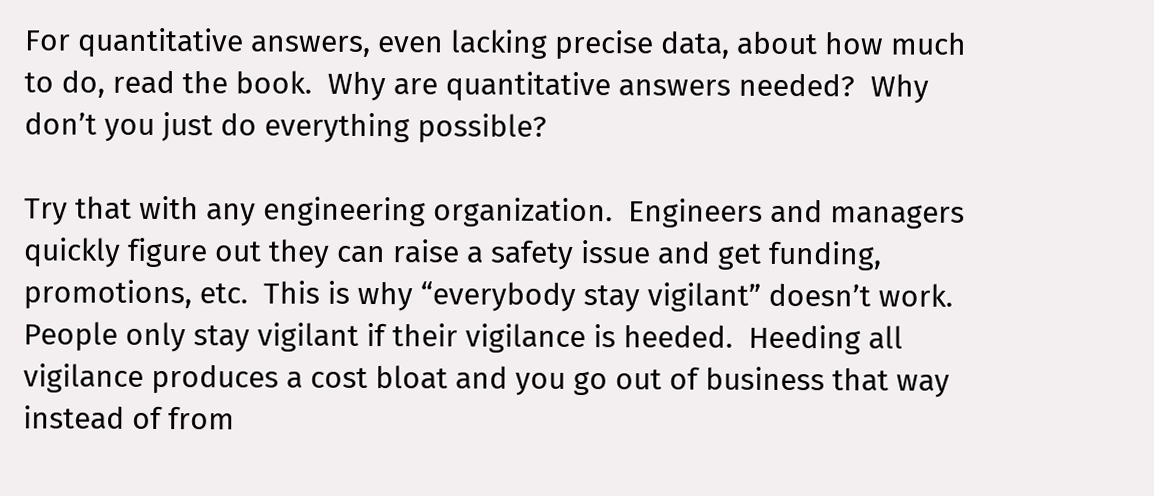For quantitative answers, even lacking precise data, about how much to do, read the book.  Why are quantitative answers needed?  Why don’t you just do everything possible?

Try that with any engineering organization.  Engineers and managers quickly figure out they can raise a safety issue and get funding, promotions, etc.  This is why “everybody stay vigilant” doesn’t work.  People only stay vigilant if their vigilance is heeded.  Heeding all vigilance produces a cost bloat and you go out of business that way instead of from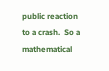public reaction to a crash.  So a mathematical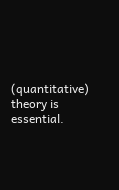(quantitative) theory is essential.